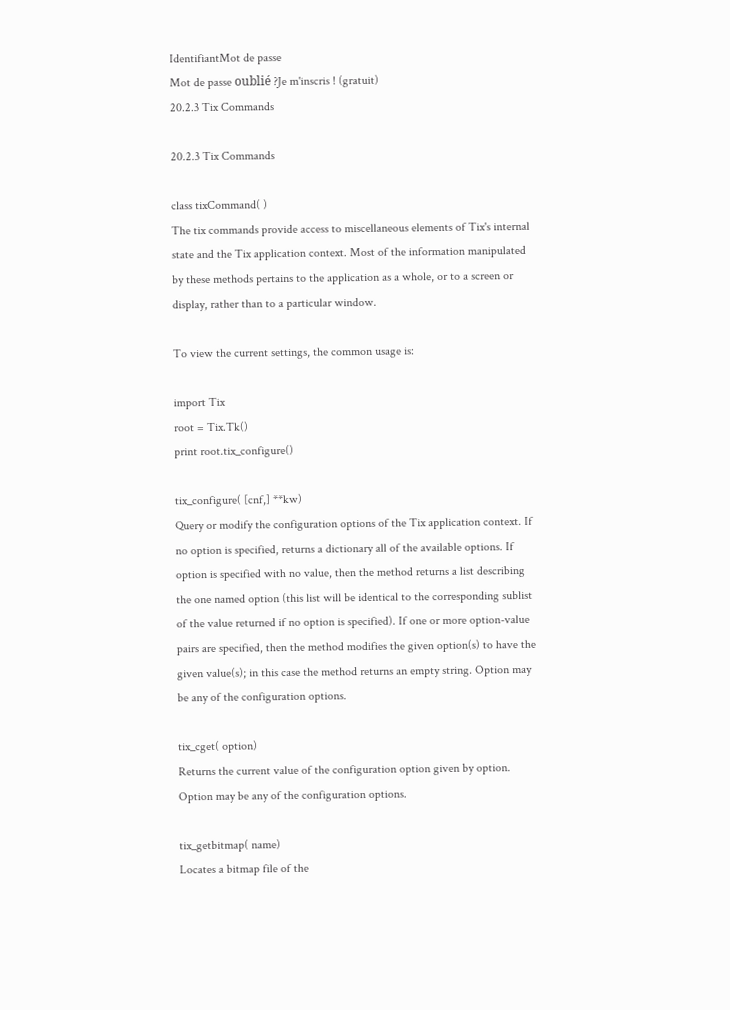IdentifiantMot de passe
Mot de passe oublié ?Je m'inscris ! (gratuit)
20.2.3 Tix Commands

20.2.3 Tix Commands

class tixCommand( )
The tix commands provide access to miscellaneous elements of Tix's internal state and the Tix application context. Most of the information manipulated by these methods pertains to the application as a whole, or to a screen or display, rather than to a particular window.

To view the current settings, the common usage is:

import Tix
root = Tix.Tk()
print root.tix_configure()

tix_configure( [cnf,] **kw)
Query or modify the configuration options of the Tix application context. If no option is specified, returns a dictionary all of the available options. If option is specified with no value, then the method returns a list describing the one named option (this list will be identical to the corresponding sublist of the value returned if no option is specified). If one or more option-value pairs are specified, then the method modifies the given option(s) to have the given value(s); in this case the method returns an empty string. Option may be any of the configuration options.

tix_cget( option)
Returns the current value of the configuration option given by option. Option may be any of the configuration options.

tix_getbitmap( name)
Locates a bitmap file of the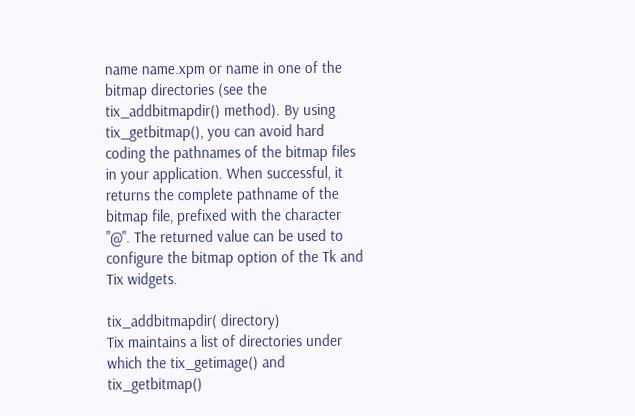name name.xpm or name in one of the bitmap directories (see the tix_addbitmapdir() method). By using tix_getbitmap(), you can avoid hard coding the pathnames of the bitmap files in your application. When successful, it returns the complete pathname of the bitmap file, prefixed with the character "@". The returned value can be used to configure the bitmap option of the Tk and Tix widgets.

tix_addbitmapdir( directory)
Tix maintains a list of directories under which the tix_getimage() and tix_getbitmap()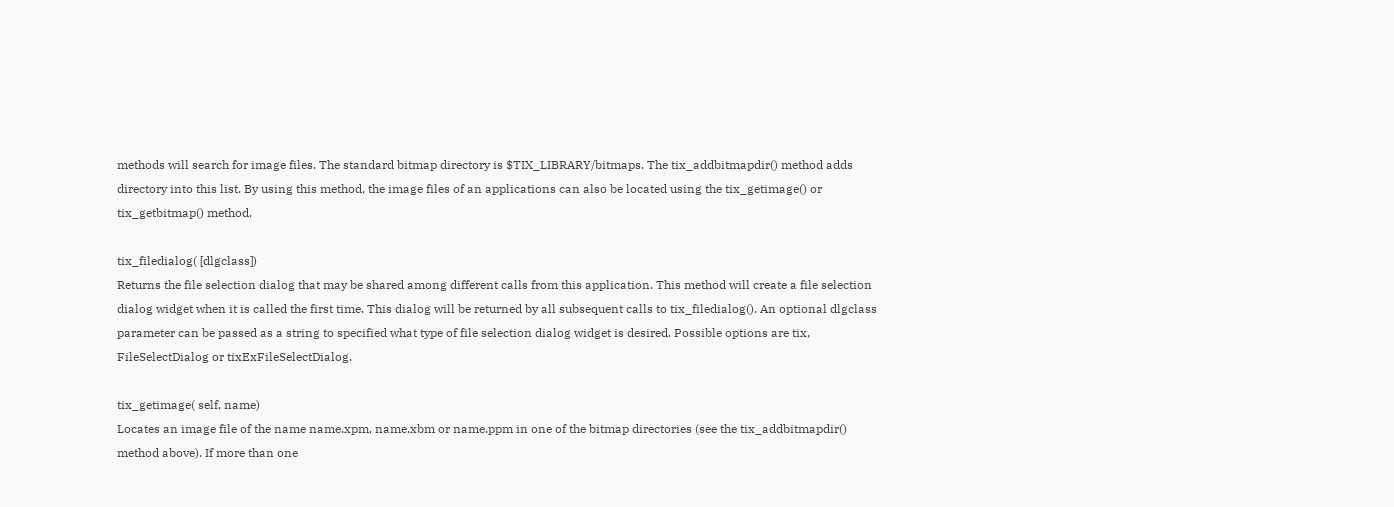methods will search for image files. The standard bitmap directory is $TIX_LIBRARY/bitmaps. The tix_addbitmapdir() method adds directory into this list. By using this method, the image files of an applications can also be located using the tix_getimage() or tix_getbitmap() method.

tix_filedialog( [dlgclass])
Returns the file selection dialog that may be shared among different calls from this application. This method will create a file selection dialog widget when it is called the first time. This dialog will be returned by all subsequent calls to tix_filedialog(). An optional dlgclass parameter can be passed as a string to specified what type of file selection dialog widget is desired. Possible options are tix, FileSelectDialog or tixExFileSelectDialog.

tix_getimage( self, name)
Locates an image file of the name name.xpm, name.xbm or name.ppm in one of the bitmap directories (see the tix_addbitmapdir() method above). If more than one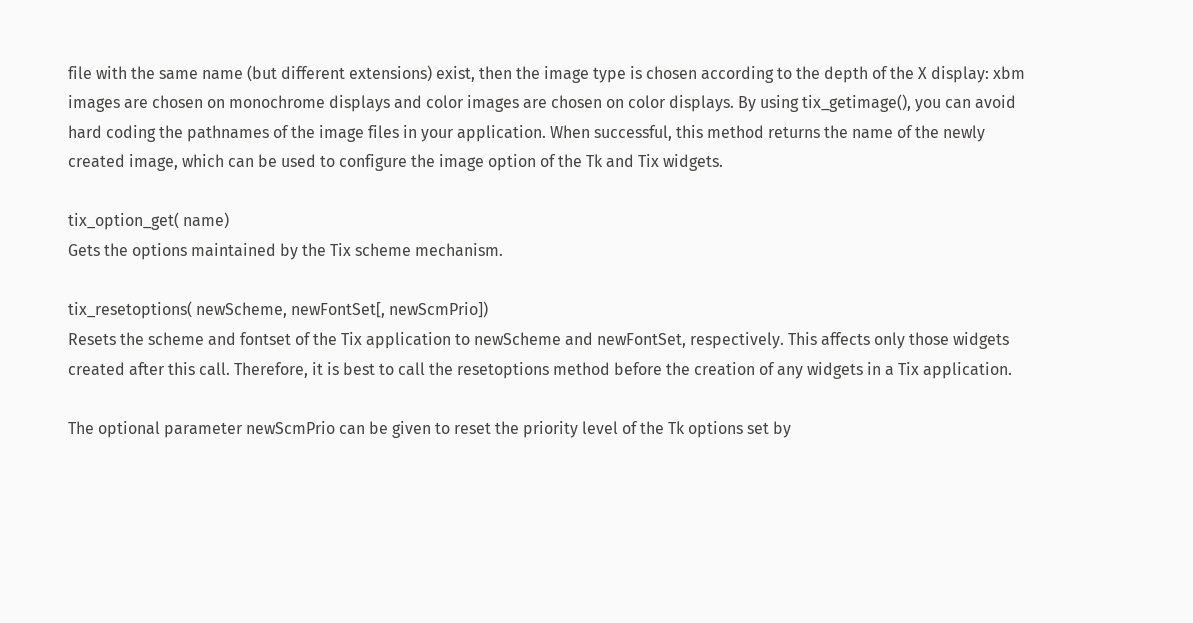file with the same name (but different extensions) exist, then the image type is chosen according to the depth of the X display: xbm images are chosen on monochrome displays and color images are chosen on color displays. By using tix_getimage(), you can avoid hard coding the pathnames of the image files in your application. When successful, this method returns the name of the newly created image, which can be used to configure the image option of the Tk and Tix widgets.

tix_option_get( name)
Gets the options maintained by the Tix scheme mechanism.

tix_resetoptions( newScheme, newFontSet[, newScmPrio])
Resets the scheme and fontset of the Tix application to newScheme and newFontSet, respectively. This affects only those widgets created after this call. Therefore, it is best to call the resetoptions method before the creation of any widgets in a Tix application.

The optional parameter newScmPrio can be given to reset the priority level of the Tk options set by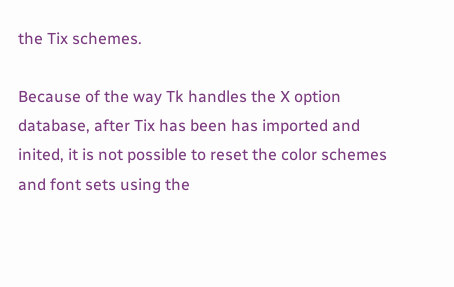the Tix schemes.

Because of the way Tk handles the X option database, after Tix has been has imported and inited, it is not possible to reset the color schemes and font sets using the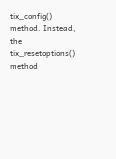tix_config() method. Instead, the tix_resetoptions() method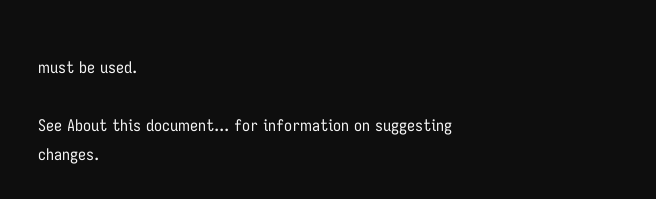must be used.

See About this document... for information on suggesting changes.